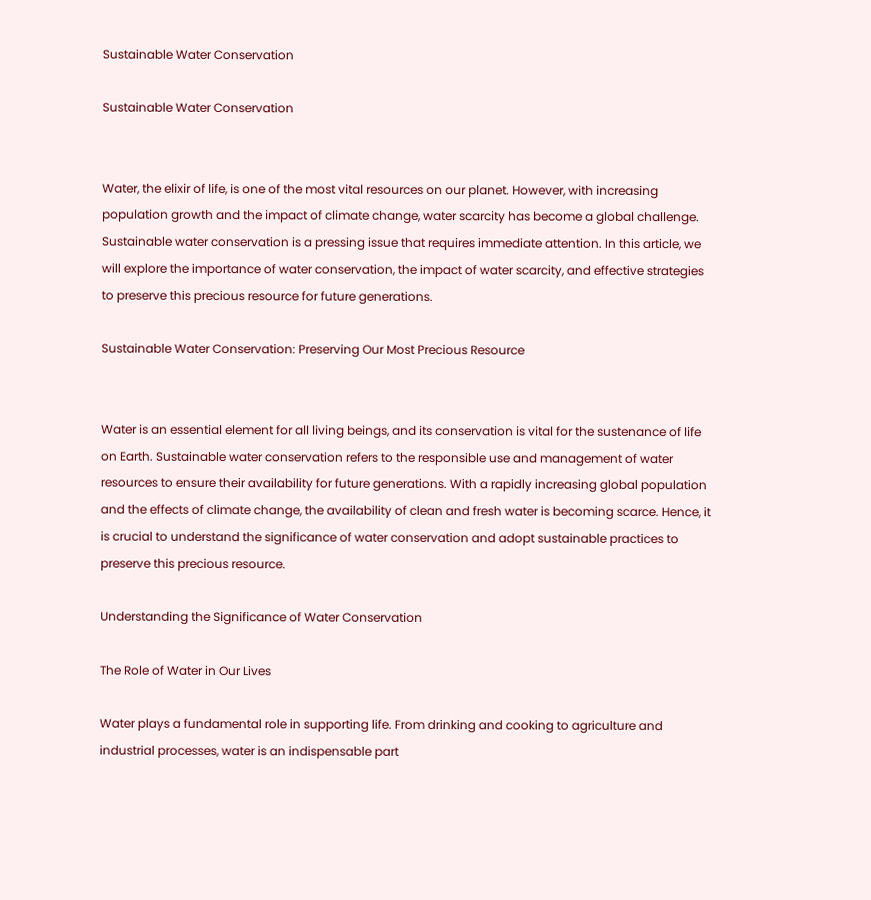Sustainable Water Conservation

Sustainable Water Conservation


Water, the elixir of life, is one of the most vital resources on our planet. However, with increasing population growth and the impact of climate change, water scarcity has become a global challenge. Sustainable water conservation is a pressing issue that requires immediate attention. In this article, we will explore the importance of water conservation, the impact of water scarcity, and effective strategies to preserve this precious resource for future generations.

Sustainable Water Conservation: Preserving Our Most Precious Resource


Water is an essential element for all living beings, and its conservation is vital for the sustenance of life on Earth. Sustainable water conservation refers to the responsible use and management of water resources to ensure their availability for future generations. With a rapidly increasing global population and the effects of climate change, the availability of clean and fresh water is becoming scarce. Hence, it is crucial to understand the significance of water conservation and adopt sustainable practices to preserve this precious resource.

Understanding the Significance of Water Conservation

The Role of Water in Our Lives

Water plays a fundamental role in supporting life. From drinking and cooking to agriculture and industrial processes, water is an indispensable part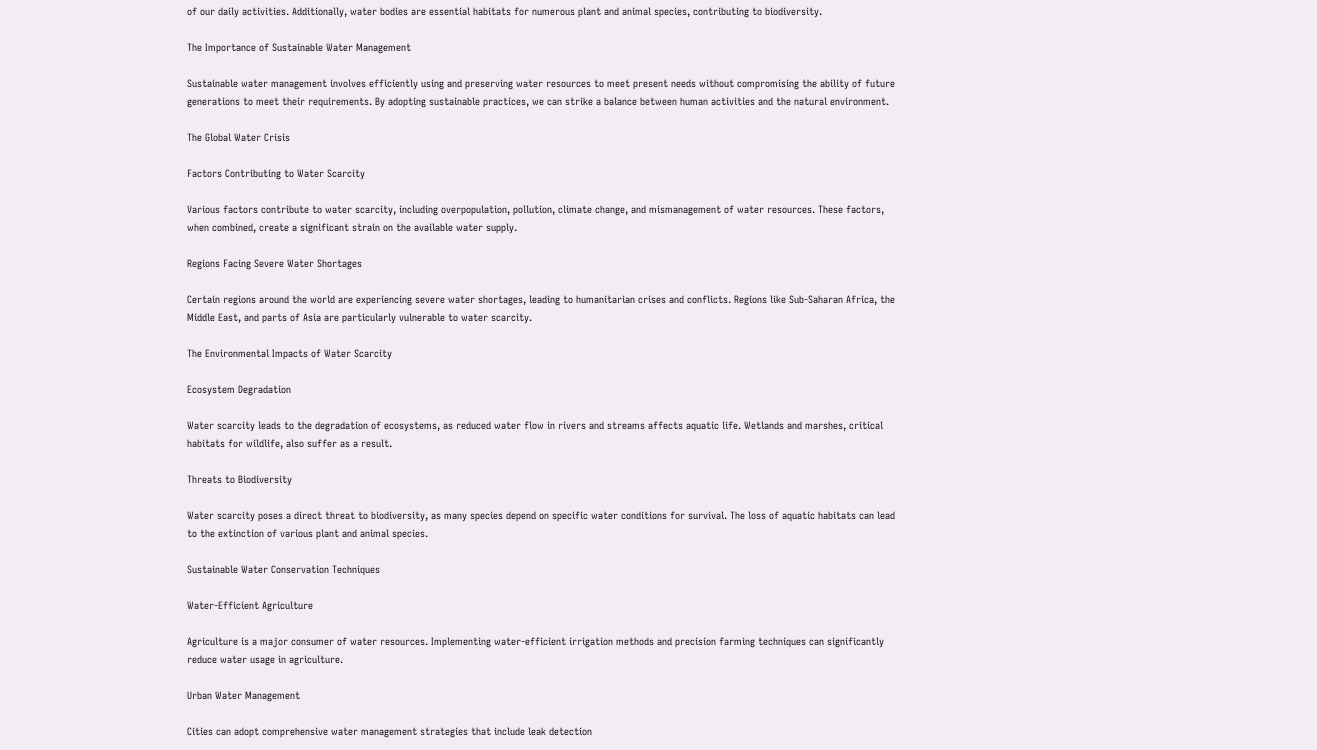of our daily activities. Additionally, water bodies are essential habitats for numerous plant and animal species, contributing to biodiversity.

The Importance of Sustainable Water Management

Sustainable water management involves efficiently using and preserving water resources to meet present needs without compromising the ability of future generations to meet their requirements. By adopting sustainable practices, we can strike a balance between human activities and the natural environment.

The Global Water Crisis

Factors Contributing to Water Scarcity

Various factors contribute to water scarcity, including overpopulation, pollution, climate change, and mismanagement of water resources. These factors, when combined, create a significant strain on the available water supply.

Regions Facing Severe Water Shortages

Certain regions around the world are experiencing severe water shortages, leading to humanitarian crises and conflicts. Regions like Sub-Saharan Africa, the Middle East, and parts of Asia are particularly vulnerable to water scarcity.

The Environmental Impacts of Water Scarcity

Ecosystem Degradation

Water scarcity leads to the degradation of ecosystems, as reduced water flow in rivers and streams affects aquatic life. Wetlands and marshes, critical habitats for wildlife, also suffer as a result.

Threats to Biodiversity

Water scarcity poses a direct threat to biodiversity, as many species depend on specific water conditions for survival. The loss of aquatic habitats can lead to the extinction of various plant and animal species.

Sustainable Water Conservation Techniques

Water-Efficient Agriculture

Agriculture is a major consumer of water resources. Implementing water-efficient irrigation methods and precision farming techniques can significantly reduce water usage in agriculture.

Urban Water Management

Cities can adopt comprehensive water management strategies that include leak detection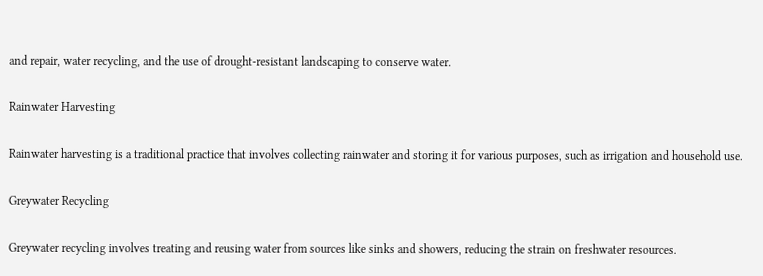and repair, water recycling, and the use of drought-resistant landscaping to conserve water.

Rainwater Harvesting

Rainwater harvesting is a traditional practice that involves collecting rainwater and storing it for various purposes, such as irrigation and household use.

Greywater Recycling

Greywater recycling involves treating and reusing water from sources like sinks and showers, reducing the strain on freshwater resources.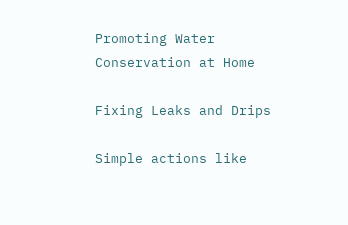Promoting Water Conservation at Home

Fixing Leaks and Drips

Simple actions like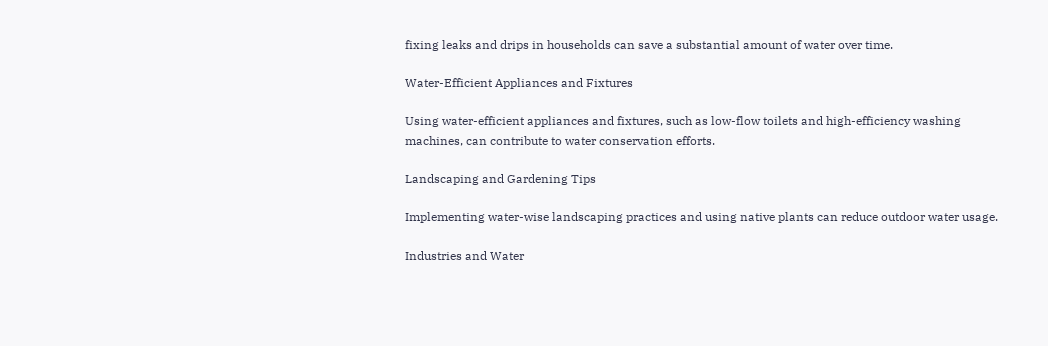fixing leaks and drips in households can save a substantial amount of water over time.

Water-Efficient Appliances and Fixtures

Using water-efficient appliances and fixtures, such as low-flow toilets and high-efficiency washing machines, can contribute to water conservation efforts.

Landscaping and Gardening Tips

Implementing water-wise landscaping practices and using native plants can reduce outdoor water usage.

Industries and Water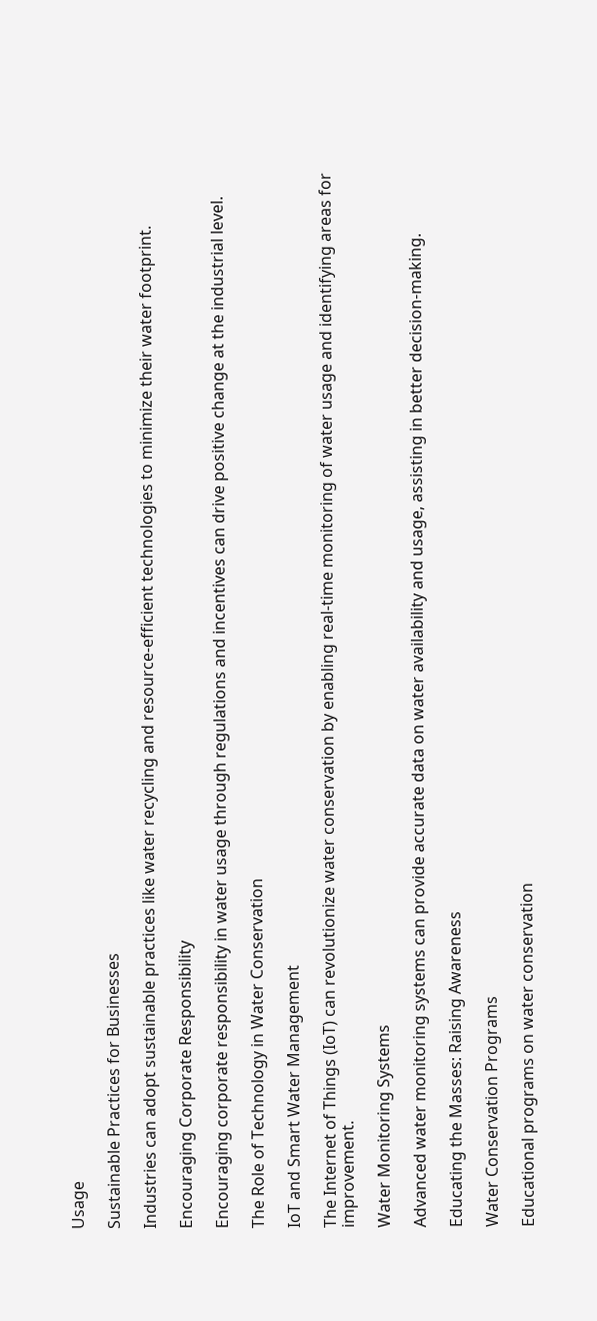Usage

Sustainable Practices for Businesses

Industries can adopt sustainable practices like water recycling and resource-efficient technologies to minimize their water footprint.

Encouraging Corporate Responsibility

Encouraging corporate responsibility in water usage through regulations and incentives can drive positive change at the industrial level.

The Role of Technology in Water Conservation

IoT and Smart Water Management

The Internet of Things (IoT) can revolutionize water conservation by enabling real-time monitoring of water usage and identifying areas for improvement.

Water Monitoring Systems

Advanced water monitoring systems can provide accurate data on water availability and usage, assisting in better decision-making.

Educating the Masses: Raising Awareness

Water Conservation Programs

Educational programs on water conservation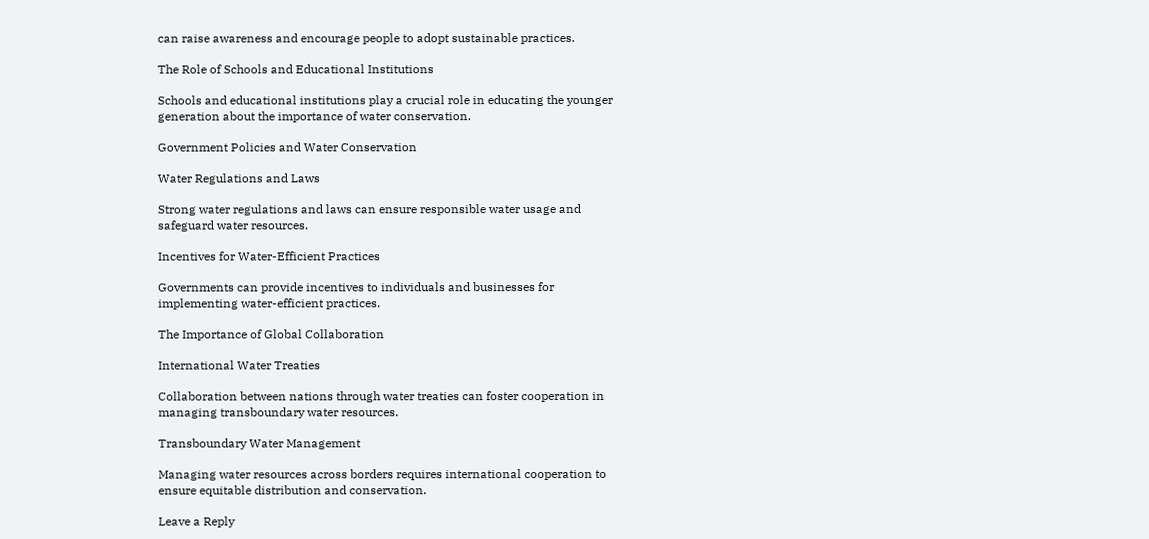can raise awareness and encourage people to adopt sustainable practices.

The Role of Schools and Educational Institutions

Schools and educational institutions play a crucial role in educating the younger generation about the importance of water conservation.

Government Policies and Water Conservation

Water Regulations and Laws

Strong water regulations and laws can ensure responsible water usage and safeguard water resources.

Incentives for Water-Efficient Practices

Governments can provide incentives to individuals and businesses for implementing water-efficient practices.

The Importance of Global Collaboration

International Water Treaties

Collaboration between nations through water treaties can foster cooperation in managing transboundary water resources.

Transboundary Water Management

Managing water resources across borders requires international cooperation to ensure equitable distribution and conservation.

Leave a Reply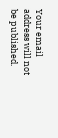Your email address will not be published.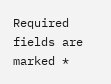Required fields are marked *